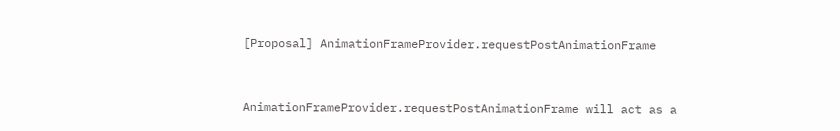[Proposal] AnimationFrameProvider.requestPostAnimationFrame


AnimationFrameProvider.requestPostAnimationFrame will act as a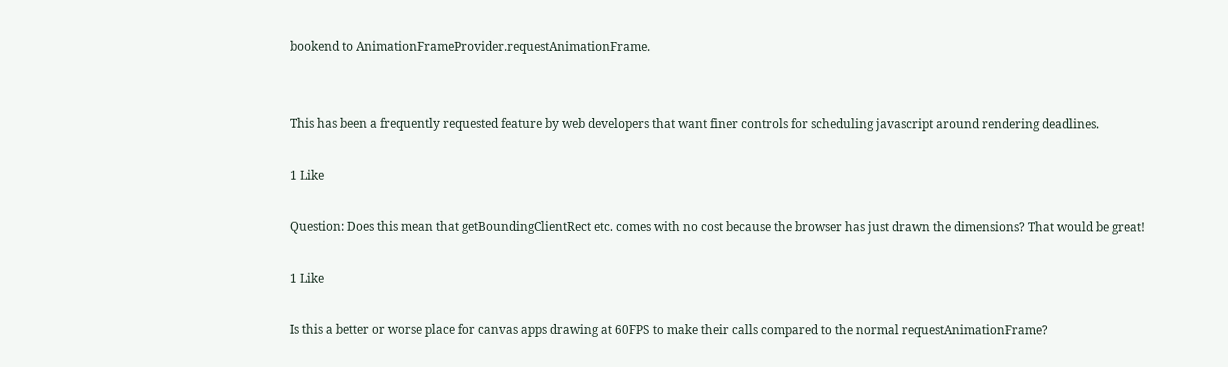bookend to AnimationFrameProvider.requestAnimationFrame.


This has been a frequently requested feature by web developers that want finer controls for scheduling javascript around rendering deadlines.

1 Like

Question: Does this mean that getBoundingClientRect etc. comes with no cost because the browser has just drawn the dimensions? That would be great!

1 Like

Is this a better or worse place for canvas apps drawing at 60FPS to make their calls compared to the normal requestAnimationFrame?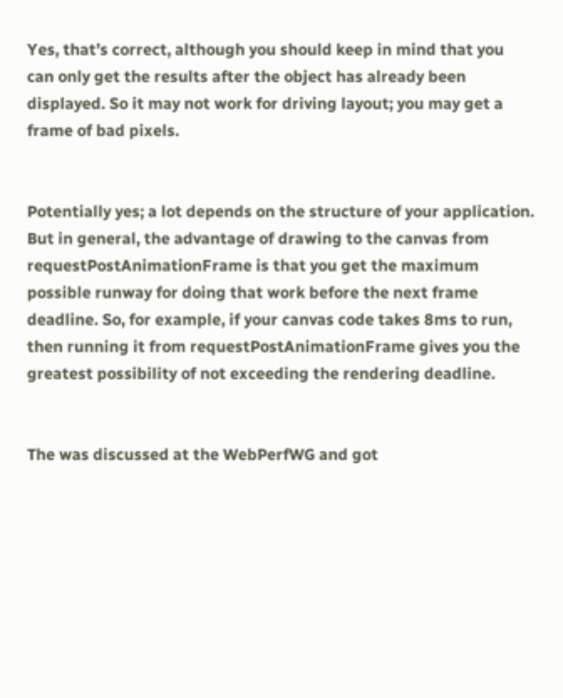Yes, that’s correct, although you should keep in mind that you can only get the results after the object has already been displayed. So it may not work for driving layout; you may get a frame of bad pixels.


Potentially yes; a lot depends on the structure of your application. But in general, the advantage of drawing to the canvas from requestPostAnimationFrame is that you get the maximum possible runway for doing that work before the next frame deadline. So, for example, if your canvas code takes 8ms to run, then running it from requestPostAnimationFrame gives you the greatest possibility of not exceeding the rendering deadline.


The was discussed at the WebPerfWG and got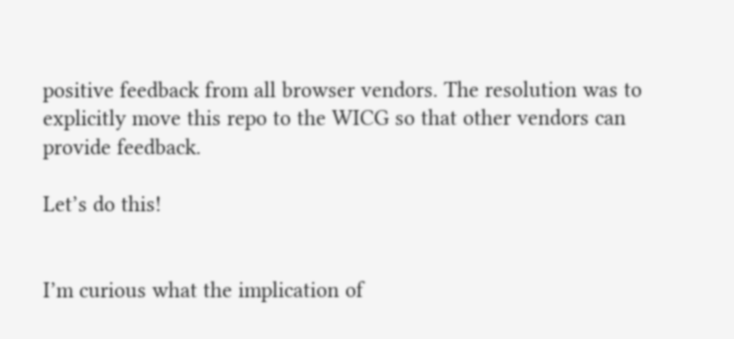positive feedback from all browser vendors. The resolution was to explicitly move this repo to the WICG so that other vendors can provide feedback.

Let’s do this!


I’m curious what the implication of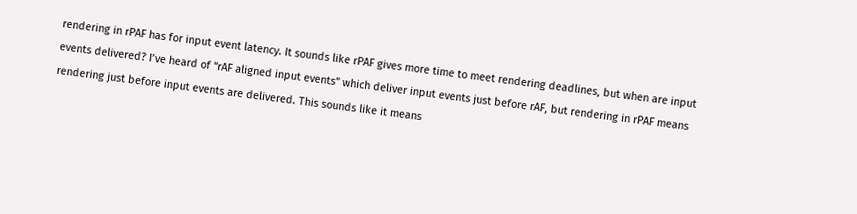rendering in rPAF has for input event latency. It sounds like rPAF gives more time to meet rendering deadlines, but when are input events delivered? I’ve heard of “rAF aligned input events” which deliver input events just before rAF, but rendering in rPAF means rendering just before input events are delivered. This sounds like it means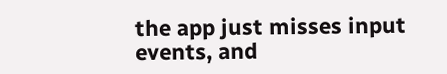the app just misses input events, and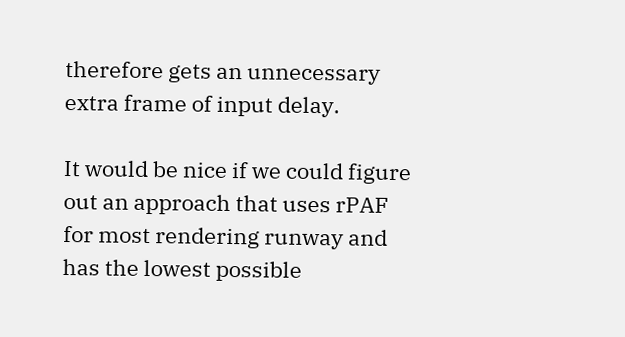therefore gets an unnecessary extra frame of input delay.

It would be nice if we could figure out an approach that uses rPAF for most rendering runway and has the lowest possible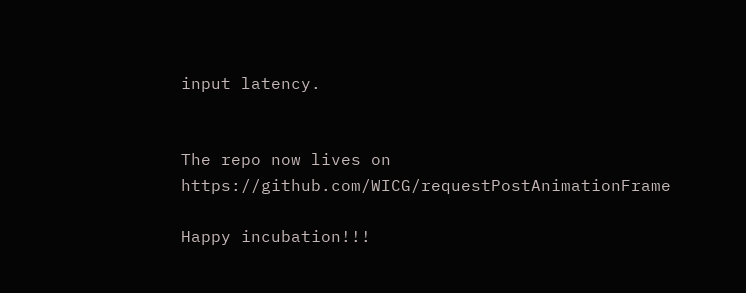input latency.


The repo now lives on https://github.com/WICG/requestPostAnimationFrame

Happy incubation!!!